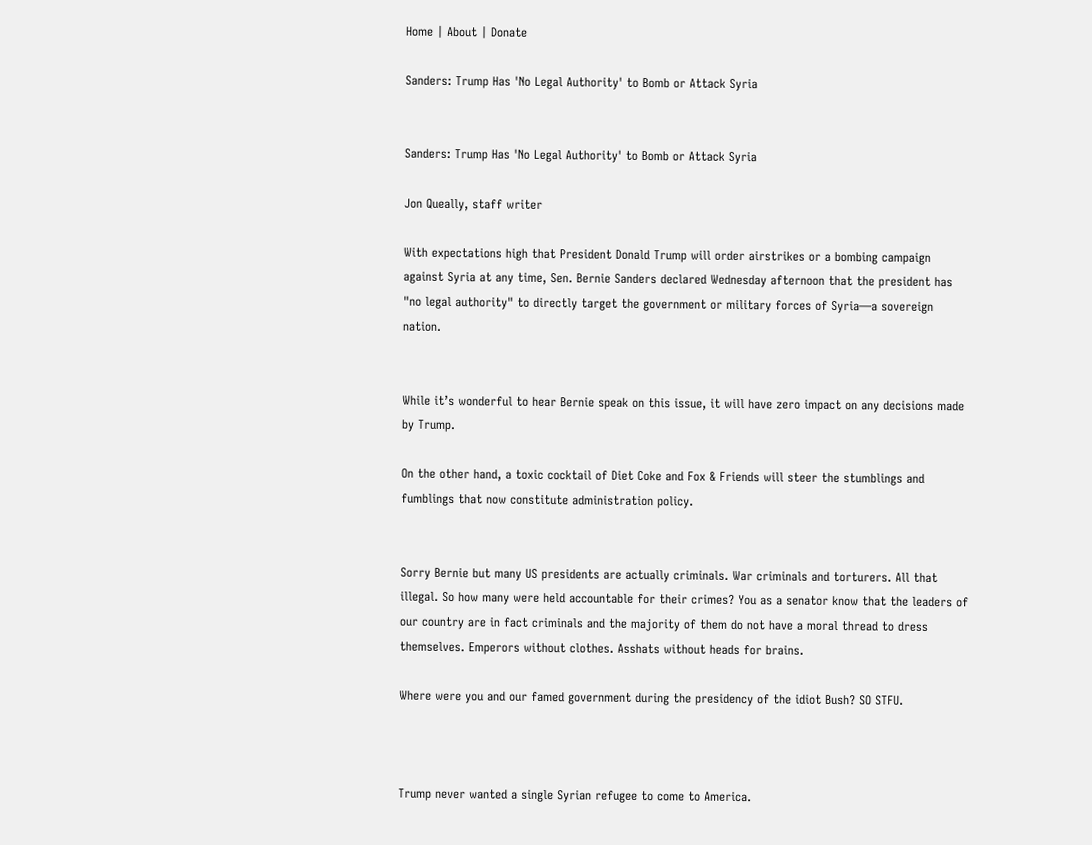Home | About | Donate

Sanders: Trump Has 'No Legal Authority' to Bomb or Attack Syria


Sanders: Trump Has 'No Legal Authority' to Bomb or Attack Syria

Jon Queally, staff writer

With expectations high that President Donald Trump will order airstrikes or a bombing campaign against Syria at any time, Sen. Bernie Sanders declared Wednesday afternoon that the president has "no legal authority" to directly target the government or military forces of Syria—a sovereign nation.


While it’s wonderful to hear Bernie speak on this issue, it will have zero impact on any decisions made by Trump.

On the other hand, a toxic cocktail of Diet Coke and Fox & Friends will steer the stumblings and fumblings that now constitute administration policy.


Sorry Bernie but many US presidents are actually criminals. War criminals and torturers. All that illegal. So how many were held accountable for their crimes? You as a senator know that the leaders of our country are in fact criminals and the majority of them do not have a moral thread to dress themselves. Emperors without clothes. Asshats without heads for brains.

Where were you and our famed government during the presidency of the idiot Bush? SO STFU.



Trump never wanted a single Syrian refugee to come to America.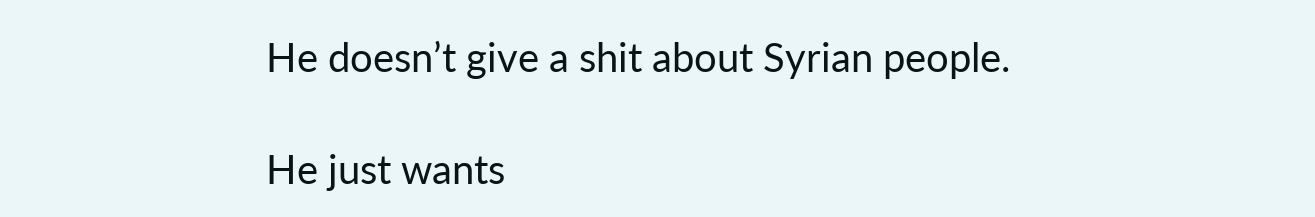He doesn’t give a shit about Syrian people.

He just wants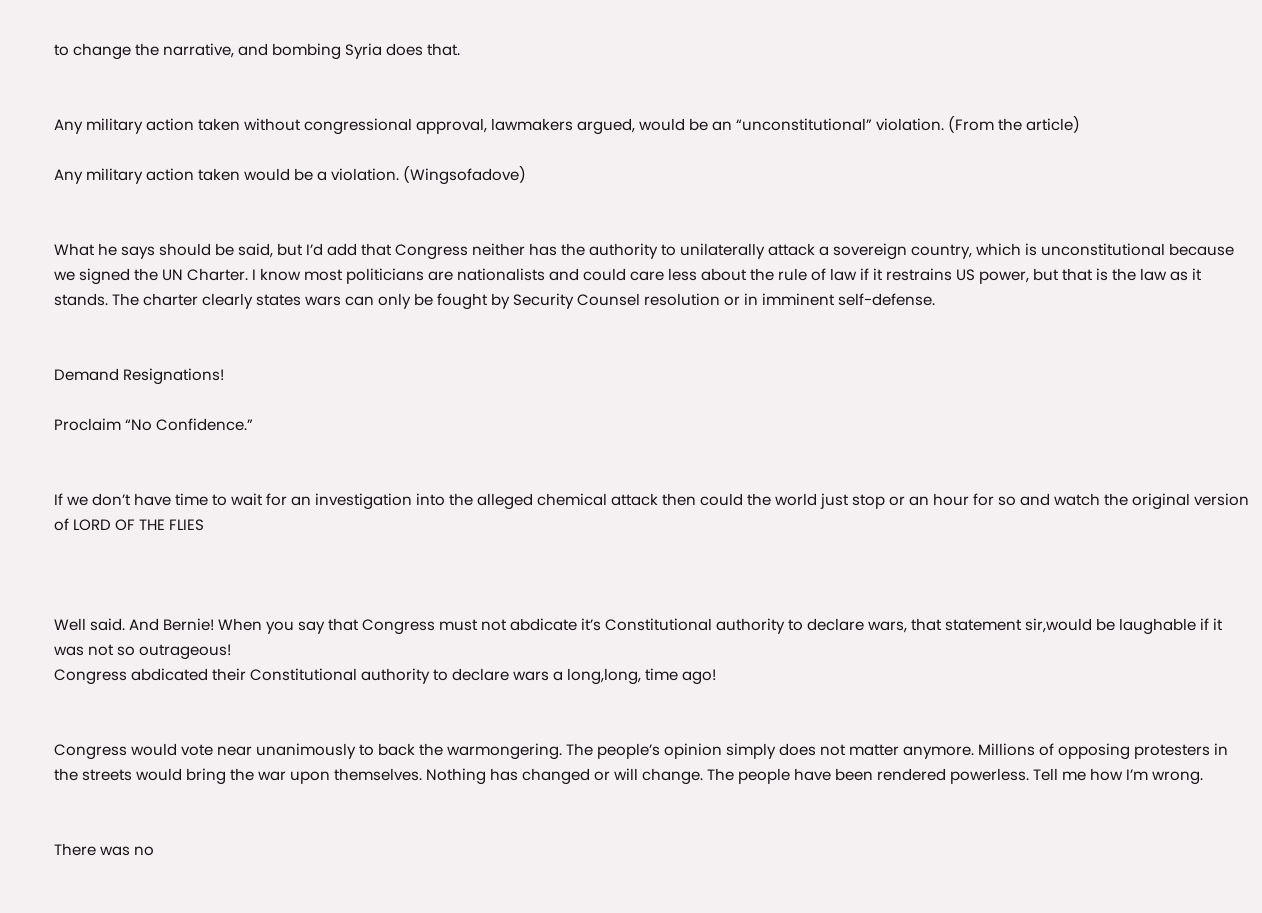to change the narrative, and bombing Syria does that.


Any military action taken without congressional approval, lawmakers argued, would be an “unconstitutional” violation. (From the article)

Any military action taken would be a violation. (Wingsofadove)


What he says should be said, but I’d add that Congress neither has the authority to unilaterally attack a sovereign country, which is unconstitutional because we signed the UN Charter. I know most politicians are nationalists and could care less about the rule of law if it restrains US power, but that is the law as it stands. The charter clearly states wars can only be fought by Security Counsel resolution or in imminent self-defense.


Demand Resignations!

Proclaim “No Confidence.”


If we don’t have time to wait for an investigation into the alleged chemical attack then could the world just stop or an hour for so and watch the original version of LORD OF THE FLIES



Well said. And Bernie! When you say that Congress must not abdicate it’s Constitutional authority to declare wars, that statement sir,would be laughable if it was not so outrageous!
Congress abdicated their Constitutional authority to declare wars a long,long, time ago!


Congress would vote near unanimously to back the warmongering. The people’s opinion simply does not matter anymore. Millions of opposing protesters in the streets would bring the war upon themselves. Nothing has changed or will change. The people have been rendered powerless. Tell me how I’m wrong.


There was no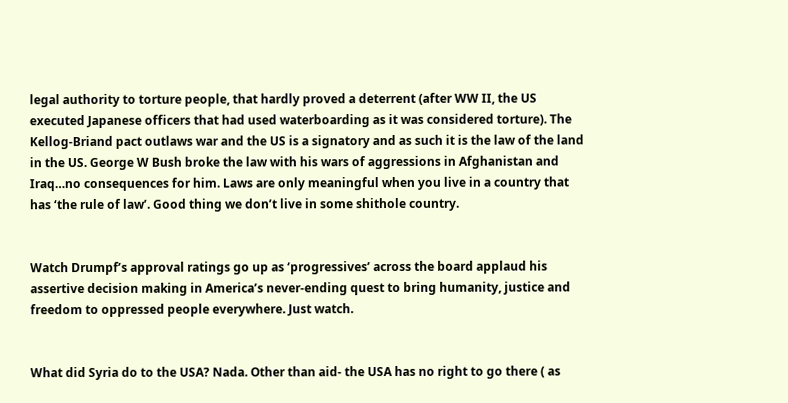legal authority to torture people, that hardly proved a deterrent (after WW II, the US executed Japanese officers that had used waterboarding as it was considered torture). The Kellog-Briand pact outlaws war and the US is a signatory and as such it is the law of the land in the US. George W Bush broke the law with his wars of aggressions in Afghanistan and Iraq…no consequences for him. Laws are only meaningful when you live in a country that has ‘the rule of law’. Good thing we don’t live in some shithole country.


Watch Drumpf’s approval ratings go up as ‘progressives’ across the board applaud his assertive decision making in America’s never-ending quest to bring humanity, justice and freedom to oppressed people everywhere. Just watch.


What did Syria do to the USA? Nada. Other than aid- the USA has no right to go there ( as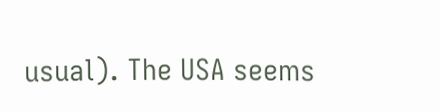usual). The USA seems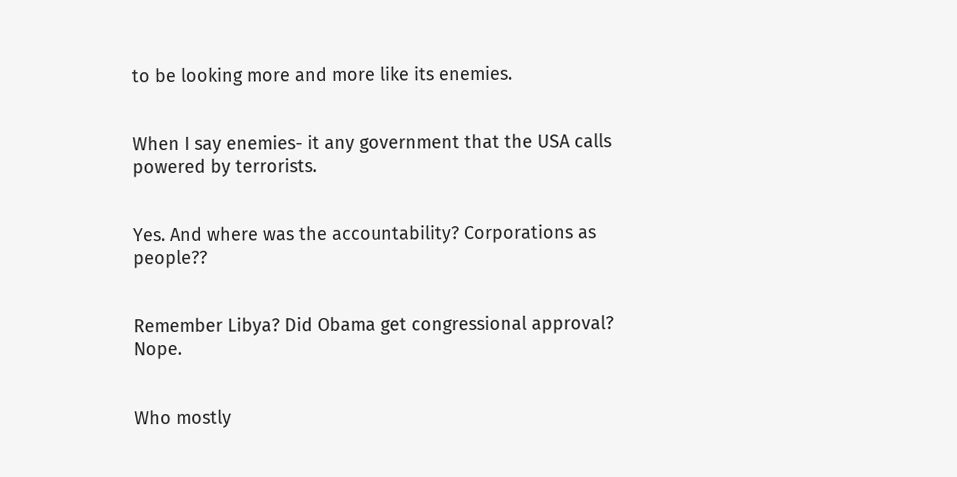to be looking more and more like its enemies.


When I say enemies- it any government that the USA calls powered by terrorists.


Yes. And where was the accountability? Corporations as people??


Remember Libya? Did Obama get congressional approval? Nope.


Who mostly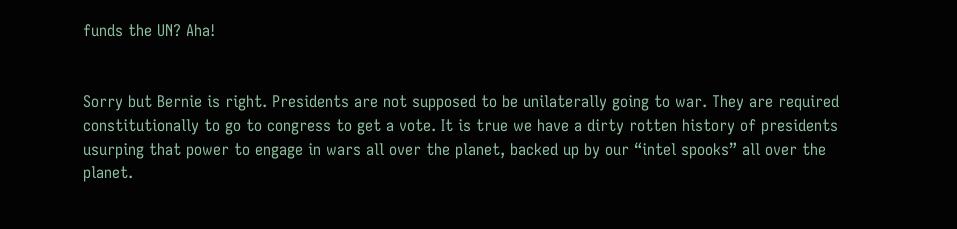funds the UN? Aha!


Sorry but Bernie is right. Presidents are not supposed to be unilaterally going to war. They are required constitutionally to go to congress to get a vote. It is true we have a dirty rotten history of presidents usurping that power to engage in wars all over the planet, backed up by our “intel spooks” all over the planet.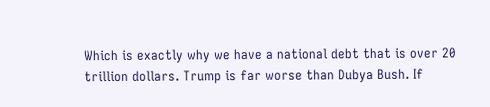Which is exactly why we have a national debt that is over 20 trillion dollars. Trump is far worse than Dubya Bush. If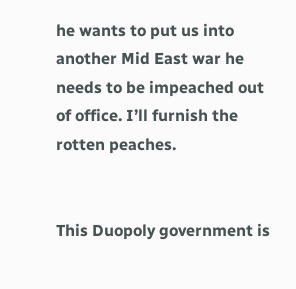he wants to put us into another Mid East war he needs to be impeached out of office. I’ll furnish the rotten peaches.


This Duopoly government is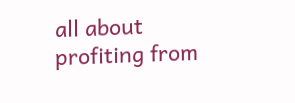all about profiting from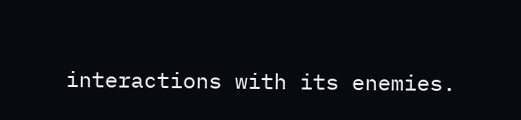interactions with its enemies.